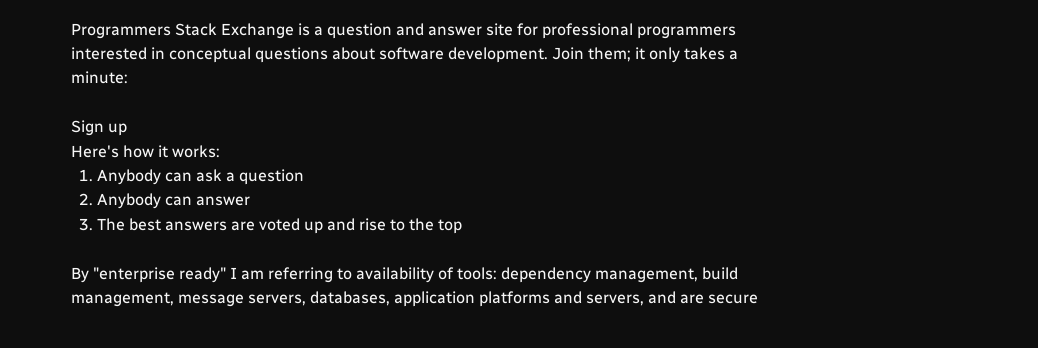Programmers Stack Exchange is a question and answer site for professional programmers interested in conceptual questions about software development. Join them; it only takes a minute:

Sign up
Here's how it works:
  1. Anybody can ask a question
  2. Anybody can answer
  3. The best answers are voted up and rise to the top

By "enterprise ready" I am referring to availability of tools: dependency management, build management, message servers, databases, application platforms and servers, and are secure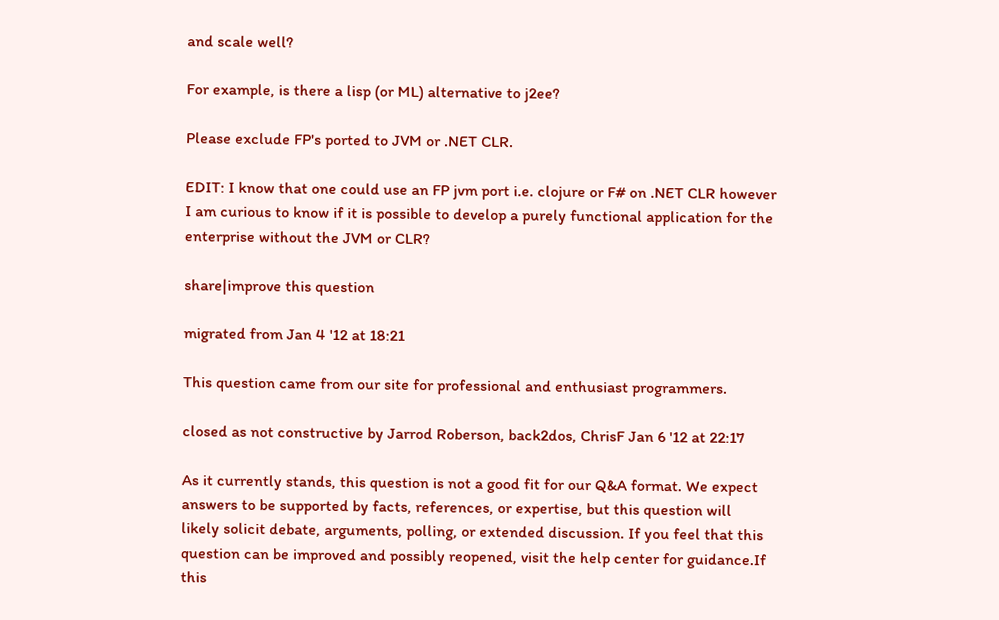and scale well?

For example, is there a lisp (or ML) alternative to j2ee?

Please exclude FP's ported to JVM or .NET CLR.

EDIT: I know that one could use an FP jvm port i.e. clojure or F# on .NET CLR however I am curious to know if it is possible to develop a purely functional application for the enterprise without the JVM or CLR?

share|improve this question

migrated from Jan 4 '12 at 18:21

This question came from our site for professional and enthusiast programmers.

closed as not constructive by Jarrod Roberson, back2dos, ChrisF Jan 6 '12 at 22:17

As it currently stands, this question is not a good fit for our Q&A format. We expect answers to be supported by facts, references, or expertise, but this question will likely solicit debate, arguments, polling, or extended discussion. If you feel that this question can be improved and possibly reopened, visit the help center for guidance.If this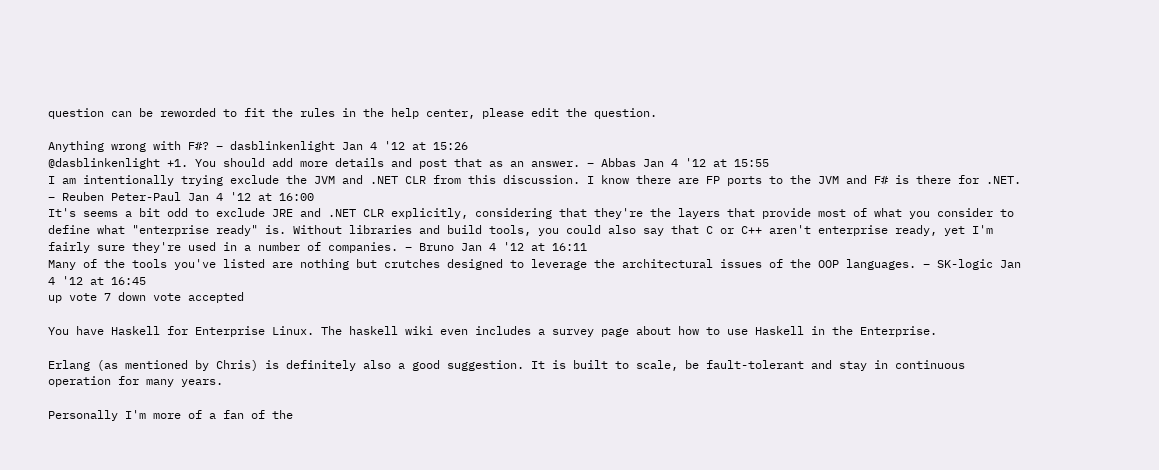question can be reworded to fit the rules in the help center, please edit the question.

Anything wrong with F#? – dasblinkenlight Jan 4 '12 at 15:26
@dasblinkenlight +1. You should add more details and post that as an answer. – Abbas Jan 4 '12 at 15:55
I am intentionally trying exclude the JVM and .NET CLR from this discussion. I know there are FP ports to the JVM and F# is there for .NET. – Reuben Peter-Paul Jan 4 '12 at 16:00
It's seems a bit odd to exclude JRE and .NET CLR explicitly, considering that they're the layers that provide most of what you consider to define what "enterprise ready" is. Without libraries and build tools, you could also say that C or C++ aren't enterprise ready, yet I'm fairly sure they're used in a number of companies. – Bruno Jan 4 '12 at 16:11
Many of the tools you've listed are nothing but crutches designed to leverage the architectural issues of the OOP languages. – SK-logic Jan 4 '12 at 16:45
up vote 7 down vote accepted

You have Haskell for Enterprise Linux. The haskell wiki even includes a survey page about how to use Haskell in the Enterprise.

Erlang (as mentioned by Chris) is definitely also a good suggestion. It is built to scale, be fault-tolerant and stay in continuous operation for many years.

Personally I'm more of a fan of the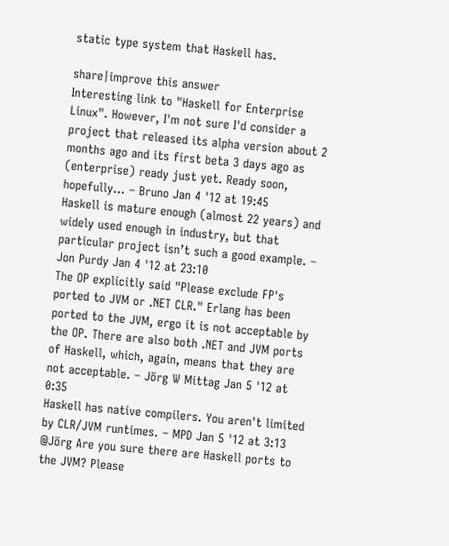static type system that Haskell has.

share|improve this answer
Interesting link to "Haskell for Enterprise Linux". However, I'm not sure I'd consider a project that released its alpha version about 2 months ago and its first beta 3 days ago as (enterprise) ready just yet. Ready soon, hopefully... – Bruno Jan 4 '12 at 19:45
Haskell is mature enough (almost 22 years) and widely used enough in industry, but that particular project isn’t such a good example. – Jon Purdy Jan 4 '12 at 23:10
The OP explicitly said "Please exclude FP's ported to JVM or .NET CLR." Erlang has been ported to the JVM, ergo it is not acceptable by the OP. There are also both .NET and JVM ports of Haskell, which, again, means that they are not acceptable. – Jörg W Mittag Jan 5 '12 at 0:35
Haskell has native compilers. You aren't limited by CLR/JVM runtimes. – MPD Jan 5 '12 at 3:13
@Jörg Are you sure there are Haskell ports to the JVM? Please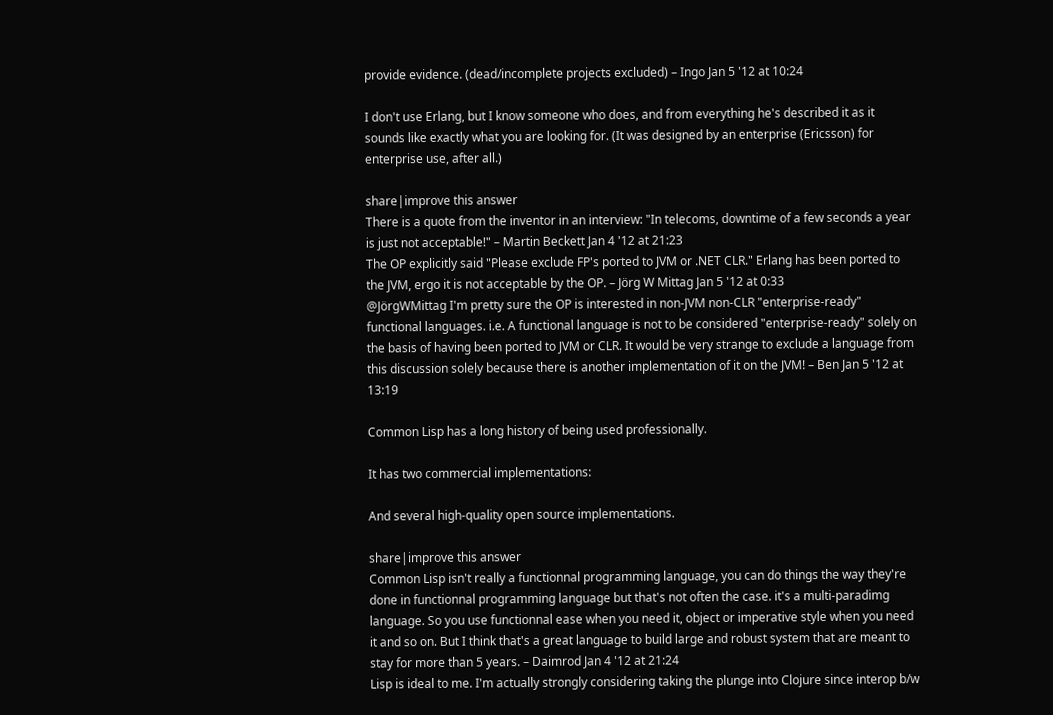provide evidence. (dead/incomplete projects excluded) – Ingo Jan 5 '12 at 10:24

I don't use Erlang, but I know someone who does, and from everything he's described it as it sounds like exactly what you are looking for. (It was designed by an enterprise (Ericsson) for enterprise use, after all.)

share|improve this answer
There is a quote from the inventor in an interview: "In telecoms, downtime of a few seconds a year is just not acceptable!" – Martin Beckett Jan 4 '12 at 21:23
The OP explicitly said "Please exclude FP's ported to JVM or .NET CLR." Erlang has been ported to the JVM, ergo it is not acceptable by the OP. – Jörg W Mittag Jan 5 '12 at 0:33
@JörgWMittag I'm pretty sure the OP is interested in non-JVM non-CLR "enterprise-ready" functional languages. i.e. A functional language is not to be considered "enterprise-ready" solely on the basis of having been ported to JVM or CLR. It would be very strange to exclude a language from this discussion solely because there is another implementation of it on the JVM! – Ben Jan 5 '12 at 13:19

Common Lisp has a long history of being used professionally.

It has two commercial implementations:

And several high-quality open source implementations.

share|improve this answer
Common Lisp isn't really a functionnal programming language, you can do things the way they're done in functionnal programming language but that's not often the case. it's a multi-paradimg language. So you use functionnal ease when you need it, object or imperative style when you need it and so on. But I think that's a great language to build large and robust system that are meant to stay for more than 5 years. – Daimrod Jan 4 '12 at 21:24
Lisp is ideal to me. I'm actually strongly considering taking the plunge into Clojure since interop b/w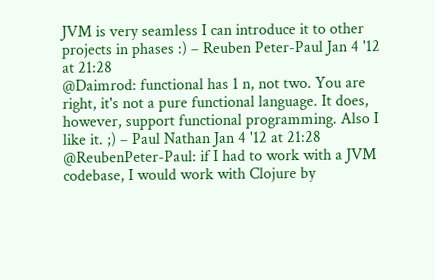JVM is very seamless I can introduce it to other projects in phases :) – Reuben Peter-Paul Jan 4 '12 at 21:28
@Daimrod: functional has 1 n, not two. You are right, it's not a pure functional language. It does, however, support functional programming. Also I like it. ;) – Paul Nathan Jan 4 '12 at 21:28
@ReubenPeter-Paul: if I had to work with a JVM codebase, I would work with Clojure by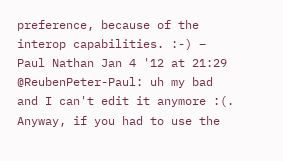preference, because of the interop capabilities. :-) – Paul Nathan Jan 4 '12 at 21:29
@ReubenPeter-Paul: uh my bad and I can't edit it anymore :(. Anyway, if you had to use the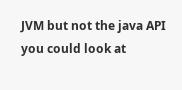JVM but not the java API you could look at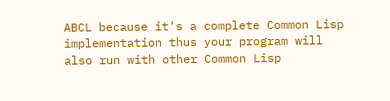ABCL because it's a complete Common Lisp implementation thus your program will also run with other Common Lisp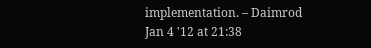implementation. – Daimrod Jan 4 '12 at 21:38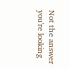Not the answer you're looking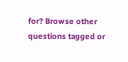for? Browse other questions tagged or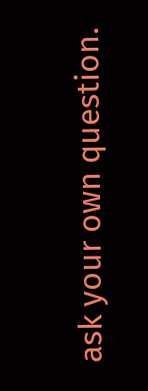ask your own question.